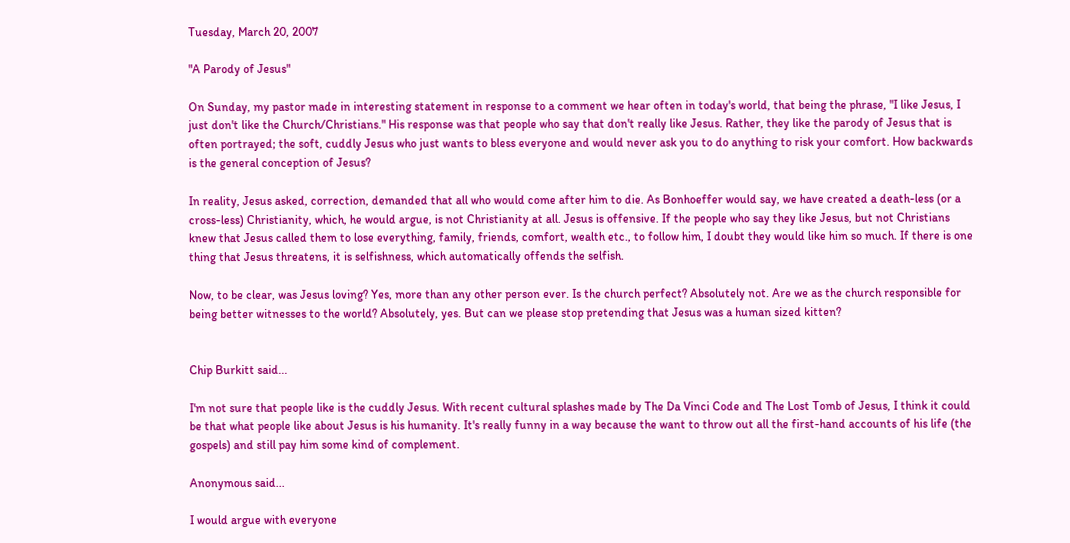Tuesday, March 20, 2007

"A Parody of Jesus"

On Sunday, my pastor made in interesting statement in response to a comment we hear often in today's world, that being the phrase, "I like Jesus, I just don't like the Church/Christians." His response was that people who say that don't really like Jesus. Rather, they like the parody of Jesus that is often portrayed; the soft, cuddly Jesus who just wants to bless everyone and would never ask you to do anything to risk your comfort. How backwards is the general conception of Jesus?

In reality, Jesus asked, correction, demanded that all who would come after him to die. As Bonhoeffer would say, we have created a death-less (or a cross-less) Christianity, which, he would argue, is not Christianity at all. Jesus is offensive. If the people who say they like Jesus, but not Christians knew that Jesus called them to lose everything, family, friends, comfort, wealth etc., to follow him, I doubt they would like him so much. If there is one thing that Jesus threatens, it is selfishness, which automatically offends the selfish.

Now, to be clear, was Jesus loving? Yes, more than any other person ever. Is the church perfect? Absolutely not. Are we as the church responsible for being better witnesses to the world? Absolutely, yes. But can we please stop pretending that Jesus was a human sized kitten?


Chip Burkitt said...

I'm not sure that people like is the cuddly Jesus. With recent cultural splashes made by The Da Vinci Code and The Lost Tomb of Jesus, I think it could be that what people like about Jesus is his humanity. It's really funny in a way because the want to throw out all the first-hand accounts of his life (the gospels) and still pay him some kind of complement.

Anonymous said...

I would argue with everyone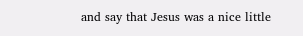and say that Jesus was a nice little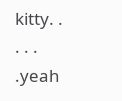kitty. . . . . .yeah